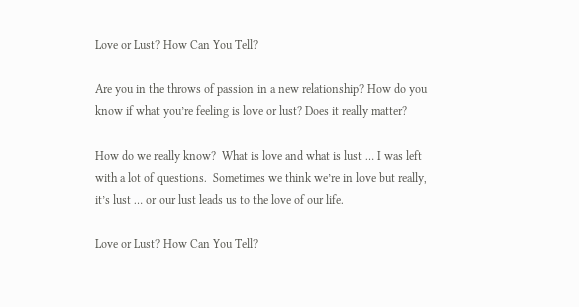Love or Lust? How Can You Tell?

Are you in the throws of passion in a new relationship? How do you know if what you’re feeling is love or lust? Does it really matter?

How do we really know?  What is love and what is lust … I was left with a lot of questions.  Sometimes we think we’re in love but really, it’s lust … or our lust leads us to the love of our life.

Love or Lust? How Can You Tell?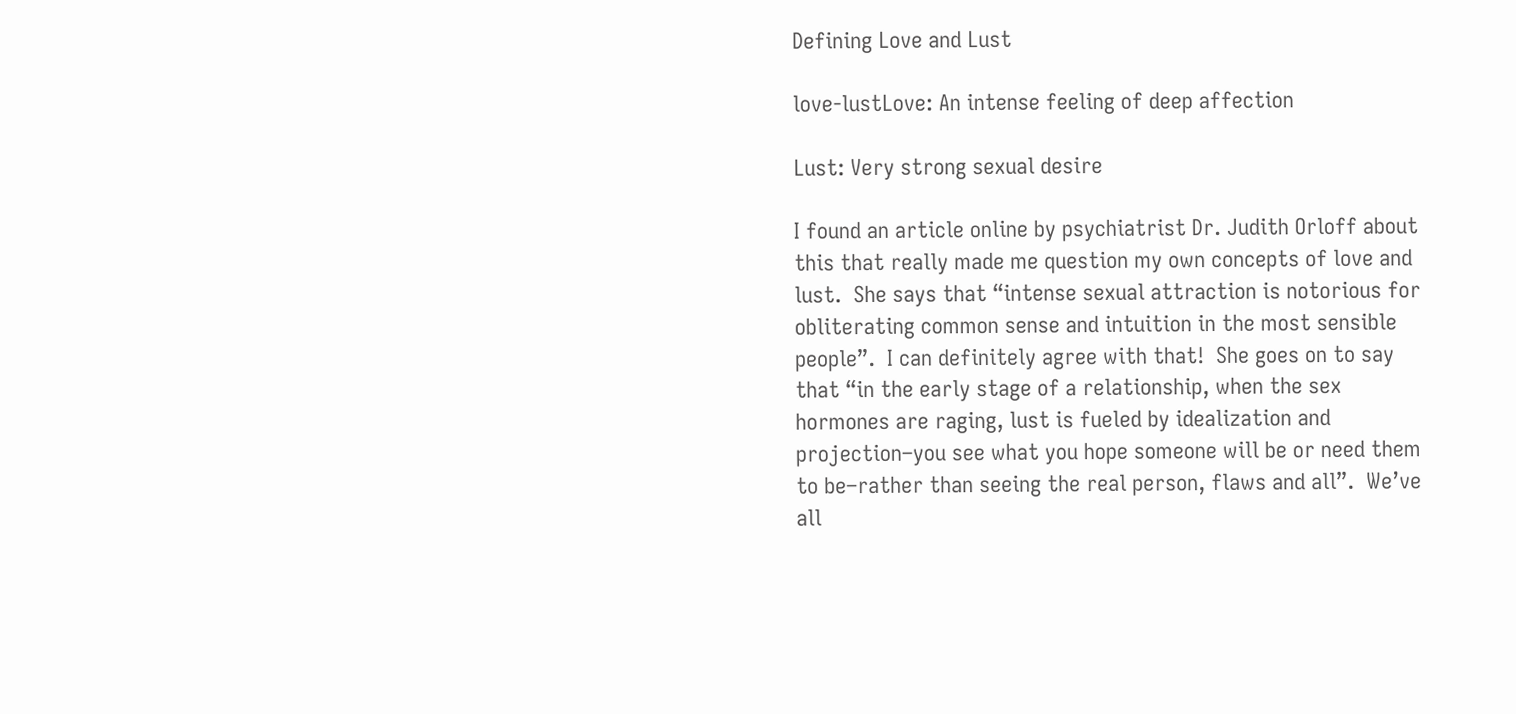Defining Love and Lust

love-lustLove: An intense feeling of deep affection

Lust: Very strong sexual desire

I found an article online by psychiatrist Dr. Judith Orloff about this that really made me question my own concepts of love and lust.  She says that “intense sexual attraction is notorious for obliterating common sense and intuition in the most sensible people”.  I can definitely agree with that!  She goes on to say that “in the early stage of a relationship, when the sex hormones are raging, lust is fueled by idealization and projection–you see what you hope someone will be or need them to be–rather than seeing the real person, flaws and all”.  We’ve all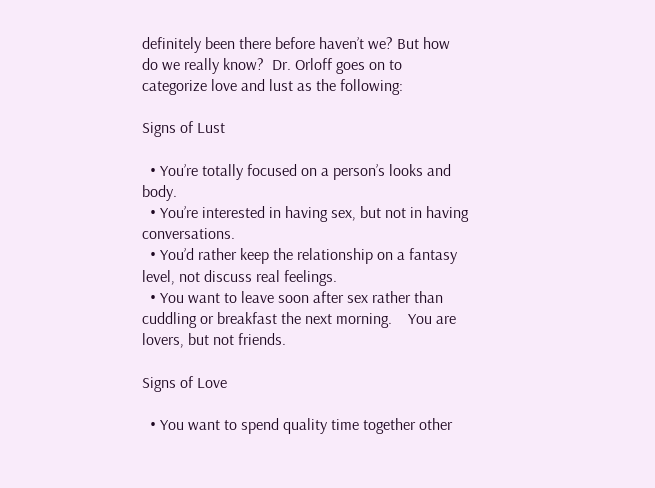definitely been there before haven’t we? But how do we really know?  Dr. Orloff goes on to categorize love and lust as the following:

Signs of Lust

  • You’re totally focused on a person’s looks and body.
  • You’re interested in having sex, but not in having conversations.
  • You’d rather keep the relationship on a fantasy level, not discuss real feelings.
  • You want to leave soon after sex rather than cuddling or breakfast the next morning.    You are lovers, but not friends.

Signs of Love

  • You want to spend quality time together other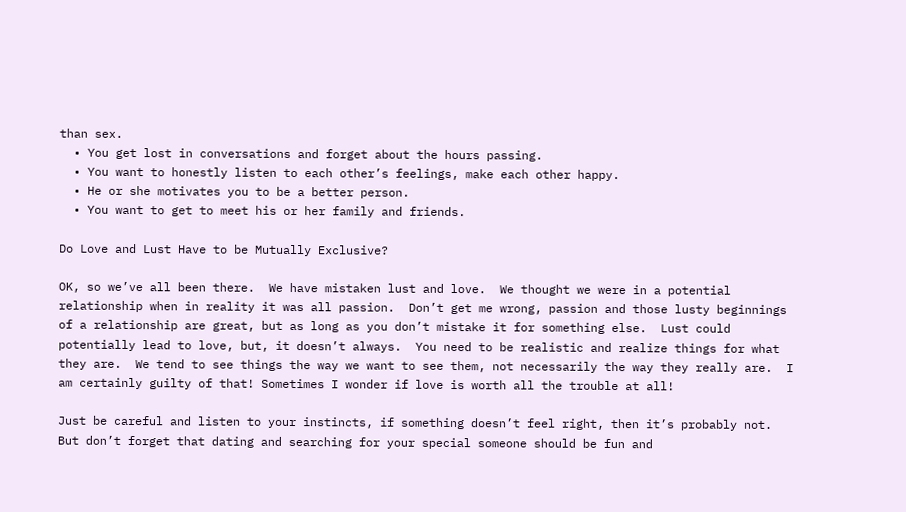than sex.
  • You get lost in conversations and forget about the hours passing.
  • You want to honestly listen to each other’s feelings, make each other happy.
  • He or she motivates you to be a better person.
  • You want to get to meet his or her family and friends.

Do Love and Lust Have to be Mutually Exclusive?

OK, so we’ve all been there.  We have mistaken lust and love.  We thought we were in a potential relationship when in reality it was all passion.  Don’t get me wrong, passion and those lusty beginnings of a relationship are great, but as long as you don’t mistake it for something else.  Lust could potentially lead to love, but, it doesn’t always.  You need to be realistic and realize things for what they are.  We tend to see things the way we want to see them, not necessarily the way they really are.  I am certainly guilty of that! Sometimes I wonder if love is worth all the trouble at all!

Just be careful and listen to your instincts, if something doesn’t feel right, then it’s probably not.  But don’t forget that dating and searching for your special someone should be fun and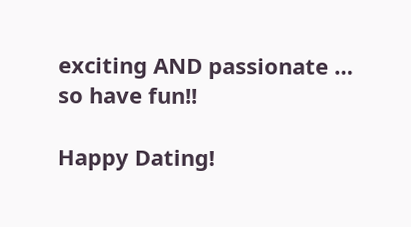exciting AND passionate … so have fun!!

Happy Dating!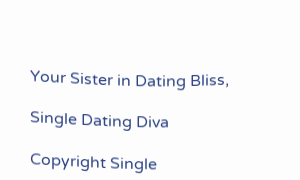Your Sister in Dating Bliss,

Single Dating Diva

Copyright Single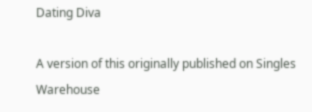Dating Diva

A version of this originally published on Singles Warehouse